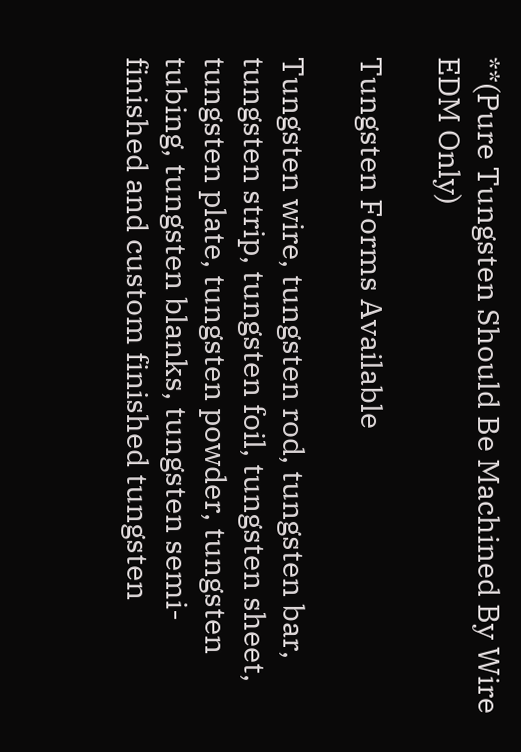**(Pure Tungsten Should Be Machined By Wire EDM Only)

Tungsten Forms Available

Tungsten wire, tungsten rod, tungsten bar, tungsten strip, tungsten foil, tungsten sheet, tungsten plate, tungsten powder, tungsten tubing, tungsten blanks, tungsten semi-finished and custom finished tungsten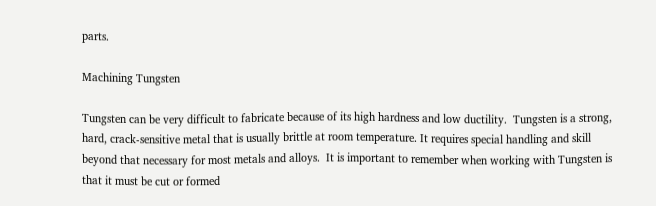parts.

Machining Tungsten

Tungsten can be very difficult to fabricate because of its high hardness and low ductility.  Tungsten is a strong, hard, crack-sensitive metal that is usually brittle at room temperature. It requires special handling and skill beyond that necessary for most metals and alloys.  It is important to remember when working with Tungsten is that it must be cut or formed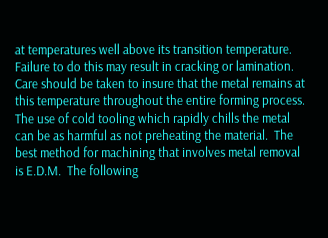at temperatures well above its transition temperature.  Failure to do this may result in cracking or lamination.  Care should be taken to insure that the metal remains at this temperature throughout the entire forming process. The use of cold tooling which rapidly chills the metal can be as harmful as not preheating the material.  The best method for machining that involves metal removal is E.D.M.  The following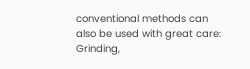conventional methods can also be used with great care:  Grinding,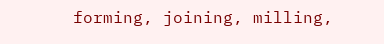forming, joining, milling,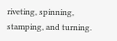riveting, spinning, stamping, and turning.